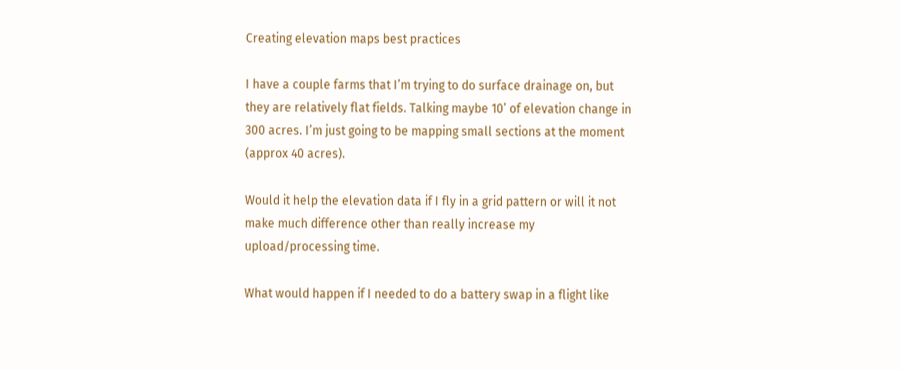Creating elevation maps best practices

I have a couple farms that I’m trying to do surface drainage on, but they are relatively flat fields. Talking maybe 10’ of elevation change in 300 acres. I’m just going to be mapping small sections at the moment (approx 40 acres).

Would it help the elevation data if I fly in a grid pattern or will it not make much difference other than really increase my upload/processing time.

What would happen if I needed to do a battery swap in a flight like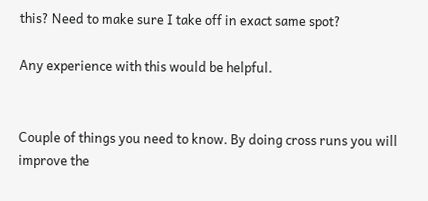this? Need to make sure I take off in exact same spot?

Any experience with this would be helpful.


Couple of things you need to know. By doing cross runs you will improve the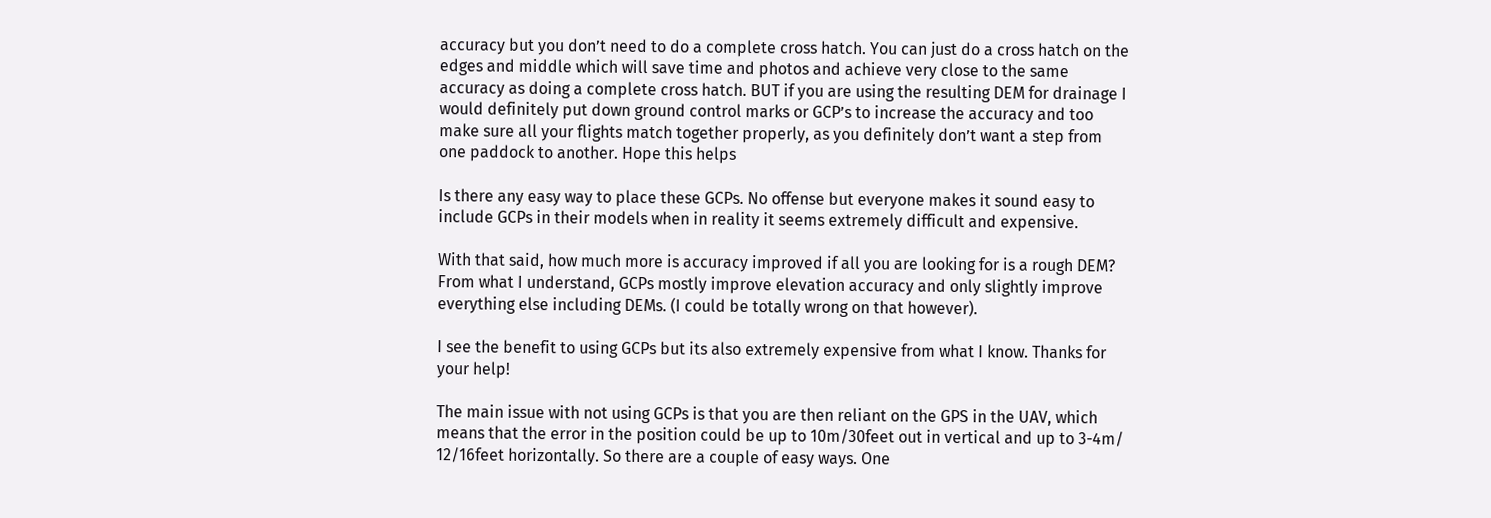accuracy but you don’t need to do a complete cross hatch. You can just do a cross hatch on the edges and middle which will save time and photos and achieve very close to the same accuracy as doing a complete cross hatch. BUT if you are using the resulting DEM for drainage I would definitely put down ground control marks or GCP’s to increase the accuracy and too make sure all your flights match together properly, as you definitely don’t want a step from one paddock to another. Hope this helps

Is there any easy way to place these GCPs. No offense but everyone makes it sound easy to include GCPs in their models when in reality it seems extremely difficult and expensive.

With that said, how much more is accuracy improved if all you are looking for is a rough DEM? From what I understand, GCPs mostly improve elevation accuracy and only slightly improve everything else including DEMs. (I could be totally wrong on that however).

I see the benefit to using GCPs but its also extremely expensive from what I know. Thanks for your help!

The main issue with not using GCPs is that you are then reliant on the GPS in the UAV, which means that the error in the position could be up to 10m/30feet out in vertical and up to 3-4m/ 12/16feet horizontally. So there are a couple of easy ways. One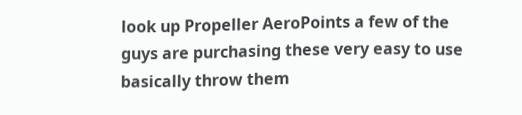look up Propeller AeroPoints a few of the guys are purchasing these very easy to use basically throw them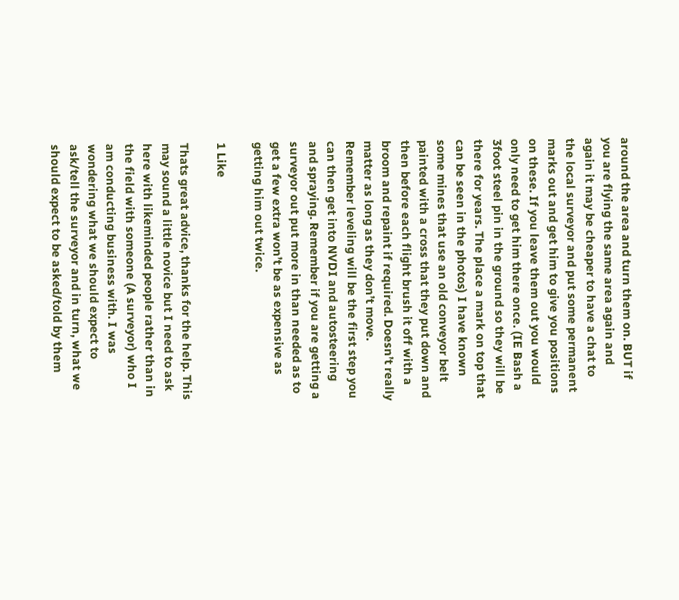around the area and turn them on. BUT if you are flying the same area again and again it may be cheaper to have a chat to the local surveyor and put some permanent marks out and get him to give you positions on these. If you leave them out you would only need to get him there once. (IE Bash a 3foot steel pin in the ground so they will be there for years. The place a mark on top that can be seen in the photos) I have known some mines that use an old conveyor belt painted with a cross that they put down and then before each flight brush it off with a broom and repaint if required. Doesn’t really matter as long as they don’t move. Remember leveling will be the first step you can then get into NVDI and autosteering and spraying. Remember if you are getting a surveyor out put more in than needed as to get a few extra won’t be as expensive as getting him out twice.

1 Like

Thats great advice, thanks for the help. This may sound a little novice but I need to ask here with likeminded people rather than in the field with someone (A surveyor) who I am conducting business with. I was wondering what we should expect to ask/tell the surveyor and in turn, what we should expect to be asked/told by them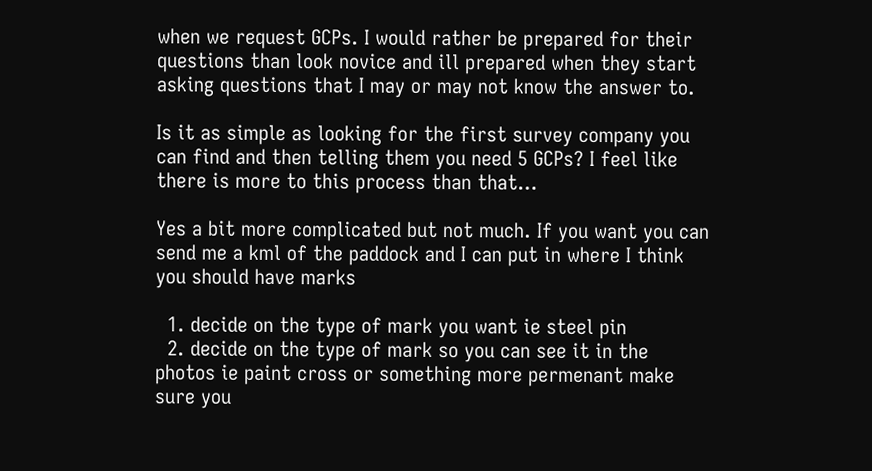when we request GCPs. I would rather be prepared for their questions than look novice and ill prepared when they start asking questions that I may or may not know the answer to.

Is it as simple as looking for the first survey company you can find and then telling them you need 5 GCPs? I feel like there is more to this process than that…

Yes a bit more complicated but not much. If you want you can send me a kml of the paddock and I can put in where I think you should have marks

  1. decide on the type of mark you want ie steel pin
  2. decide on the type of mark so you can see it in the photos ie paint cross or something more permenant make sure you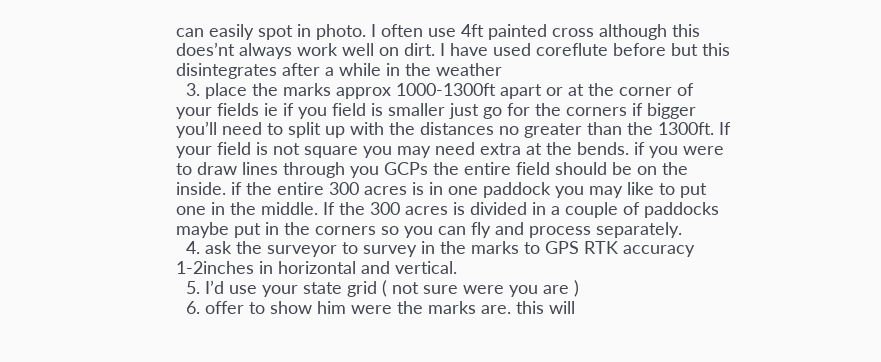can easily spot in photo. I often use 4ft painted cross although this does’nt always work well on dirt. I have used coreflute before but this disintegrates after a while in the weather
  3. place the marks approx 1000-1300ft apart or at the corner of your fields ie if you field is smaller just go for the corners if bigger you’ll need to split up with the distances no greater than the 1300ft. If your field is not square you may need extra at the bends. if you were to draw lines through you GCPs the entire field should be on the inside. if the entire 300 acres is in one paddock you may like to put one in the middle. If the 300 acres is divided in a couple of paddocks maybe put in the corners so you can fly and process separately.
  4. ask the surveyor to survey in the marks to GPS RTK accuracy 1-2inches in horizontal and vertical.
  5. I’d use your state grid ( not sure were you are )
  6. offer to show him were the marks are. this will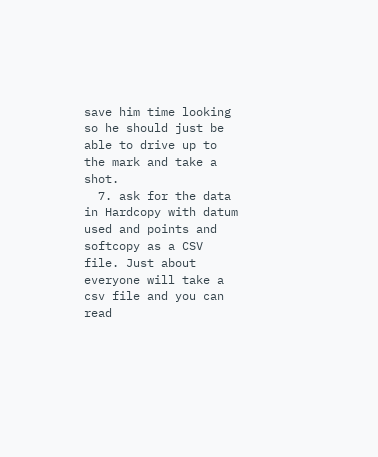save him time looking so he should just be able to drive up to the mark and take a shot.
  7. ask for the data in Hardcopy with datum used and points and softcopy as a CSV file. Just about everyone will take a csv file and you can read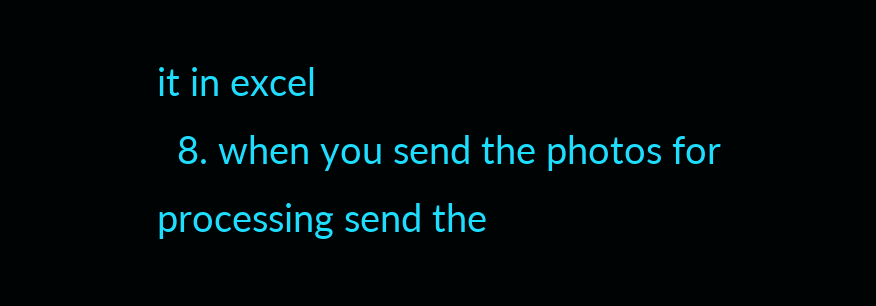it in excel
  8. when you send the photos for processing send the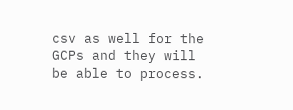csv as well for the GCPs and they will be able to process.